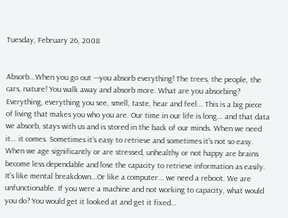Tuesday, February 26, 2008


Absorb...When you go out ---you absorb everything! The trees, the people, the cars, nature! You walk away and absorb more. What are you absorbing? Everything, everything you see, smell, taste, hear and feel... This is a big piece of living that makes you who you are. Our time in our life is long... and that data we absorb, stays with us and is stored in the back of our minds. When we need it... it comes. Sometimes it's easy to retrieve and sometimes it's not so easy. When we age significantly or are stressed, unhealthy or not happy are brains become less dependable and lose the capacity to retrieve information as easily. It's like mental breakdown...Or like a computer... we need a reboot. We are unfunctionable. If you were a machine and not working to capacity, what would you do? You would get it looked at and get it fixed...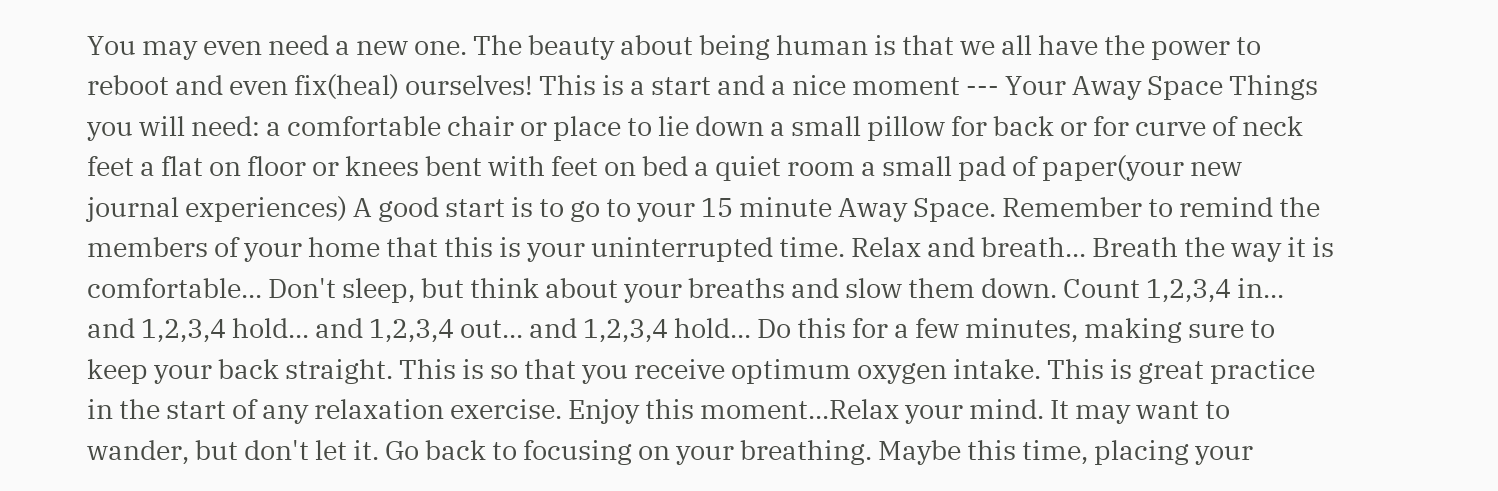You may even need a new one. The beauty about being human is that we all have the power to reboot and even fix(heal) ourselves! This is a start and a nice moment --- Your Away Space Things you will need: a comfortable chair or place to lie down a small pillow for back or for curve of neck feet a flat on floor or knees bent with feet on bed a quiet room a small pad of paper(your new journal experiences) A good start is to go to your 15 minute Away Space. Remember to remind the members of your home that this is your uninterrupted time. Relax and breath... Breath the way it is comfortable... Don't sleep, but think about your breaths and slow them down. Count 1,2,3,4 in... and 1,2,3,4 hold... and 1,2,3,4 out... and 1,2,3,4 hold... Do this for a few minutes, making sure to keep your back straight. This is so that you receive optimum oxygen intake. This is great practice in the start of any relaxation exercise. Enjoy this moment...Relax your mind. It may want to wander, but don't let it. Go back to focusing on your breathing. Maybe this time, placing your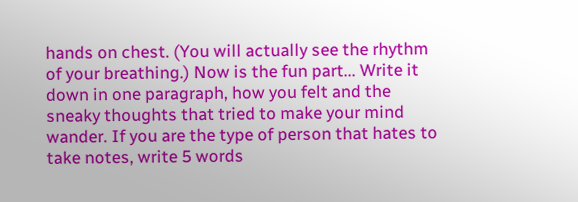hands on chest. (You will actually see the rhythm of your breathing.) Now is the fun part... Write it down in one paragraph, how you felt and the sneaky thoughts that tried to make your mind wander. If you are the type of person that hates to take notes, write 5 words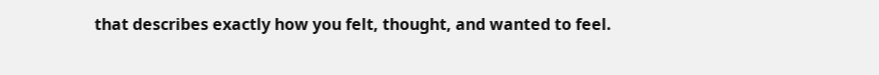that describes exactly how you felt, thought, and wanted to feel.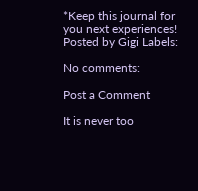*Keep this journal for you next experiences! Posted by Gigi Labels:

No comments:

Post a Comment

It is never too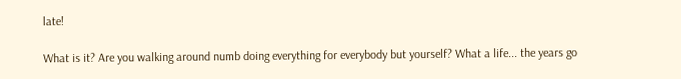late!

What is it? Are you walking around numb doing everything for everybody but yourself? What a life... the years go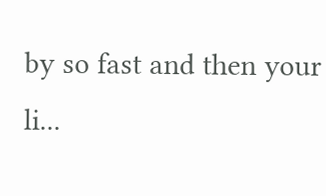by so fast and then your li...